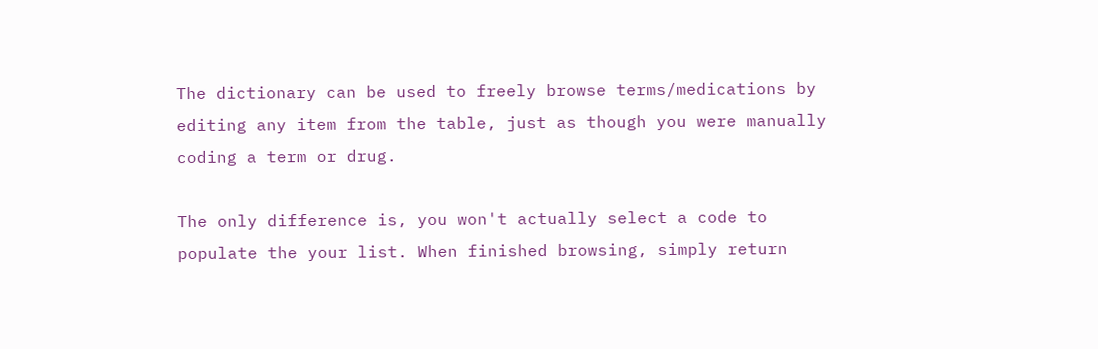The dictionary can be used to freely browse terms/medications by editing any item from the table, just as though you were manually coding a term or drug.

The only difference is, you won't actually select a code to populate the your list. When finished browsing, simply return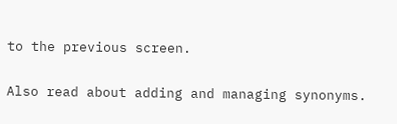to the previous screen.

Also read about adding and managing synonyms.